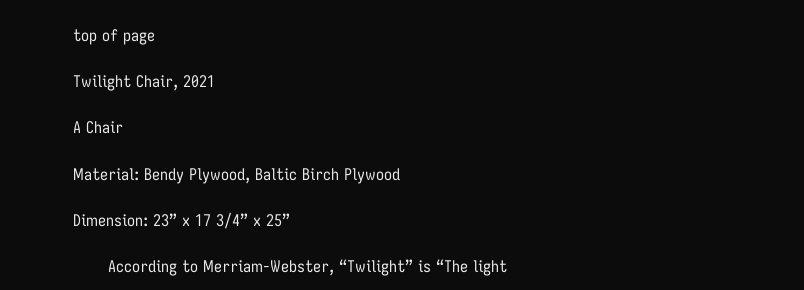top of page

Twilight Chair, 2021

A Chair

Material: Bendy Plywood, Baltic Birch Plywood

Dimension: 23” x 17 3/4” x 25”

       According to Merriam-Webster, “Twilight” is “The light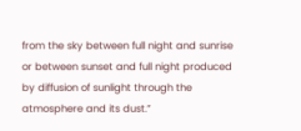from the sky between full night and sunrise or between sunset and full night produced by diffusion of sunlight through the atmosphere and its dust.”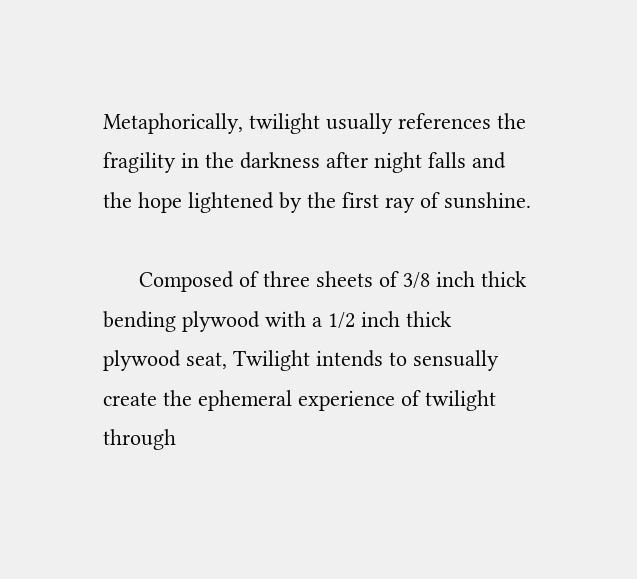Metaphorically, twilight usually references the fragility in the darkness after night falls and the hope lightened by the first ray of sunshine.

      Composed of three sheets of 3/8 inch thick bending plywood with a 1/2 inch thick plywood seat, Twilight intends to sensually create the ephemeral experience of twilight through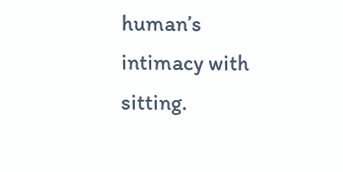human’s intimacy with sitting.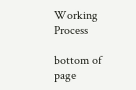Working Process

bottom of page